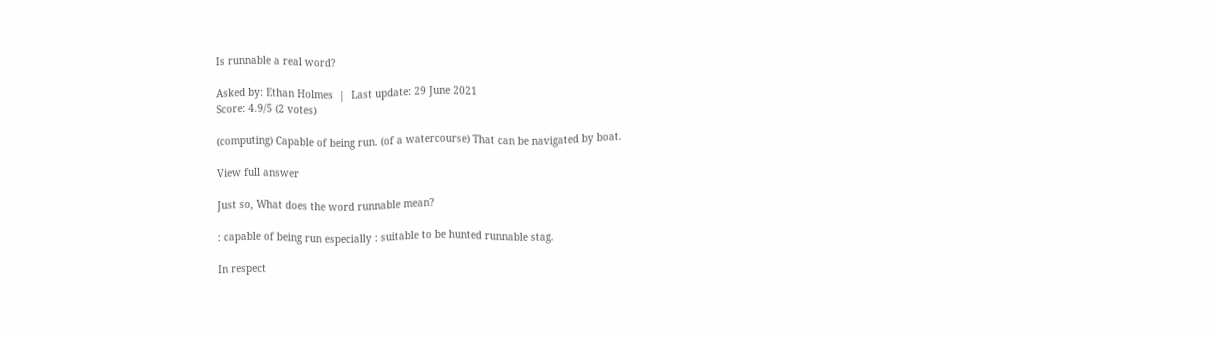Is runnable a real word?

Asked by: Ethan Holmes  |  Last update: 29 June 2021
Score: 4.9/5 (2 votes)

(computing) Capable of being run. (of a watercourse) That can be navigated by boat.

View full answer

Just so, What does the word runnable mean?

: capable of being run especially : suitable to be hunted runnable stag.

In respect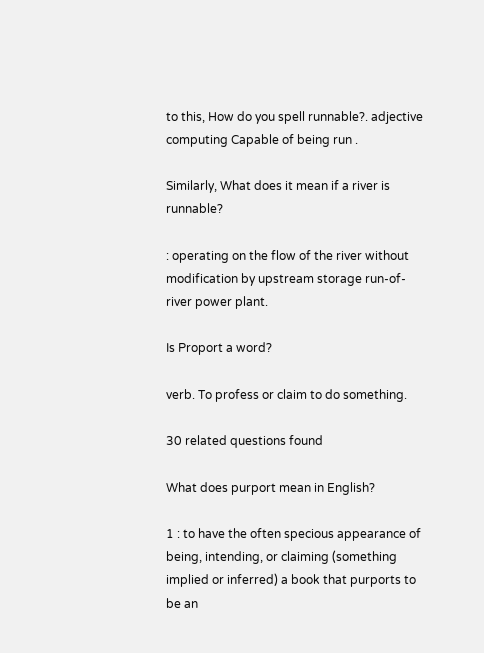to this, How do you spell runnable?. adjective computing Capable of being run .

Similarly, What does it mean if a river is runnable?

: operating on the flow of the river without modification by upstream storage run-of-river power plant.

Is Proport a word?

verb. To profess or claim to do something.

30 related questions found

What does purport mean in English?

1 : to have the often specious appearance of being, intending, or claiming (something implied or inferred) a book that purports to be an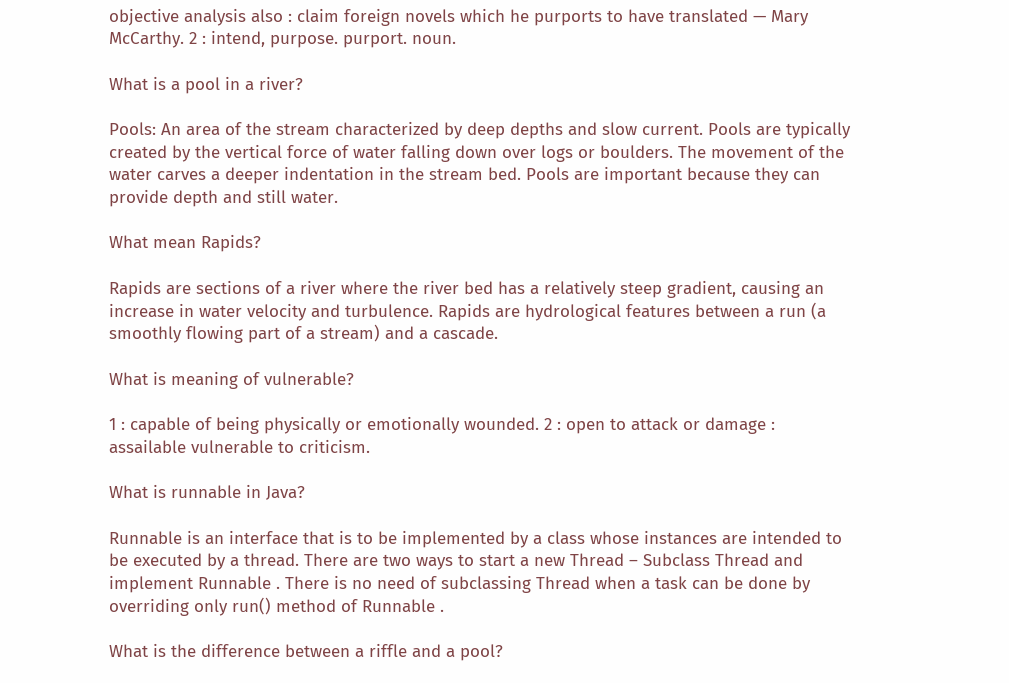objective analysis also : claim foreign novels which he purports to have translated — Mary McCarthy. 2 : intend, purpose. purport. noun.

What is a pool in a river?

Pools: An area of the stream characterized by deep depths and slow current. Pools are typically created by the vertical force of water falling down over logs or boulders. The movement of the water carves a deeper indentation in the stream bed. Pools are important because they can provide depth and still water.

What mean Rapids?

Rapids are sections of a river where the river bed has a relatively steep gradient, causing an increase in water velocity and turbulence. Rapids are hydrological features between a run (a smoothly flowing part of a stream) and a cascade.

What is meaning of vulnerable?

1 : capable of being physically or emotionally wounded. 2 : open to attack or damage : assailable vulnerable to criticism.

What is runnable in Java?

Runnable is an interface that is to be implemented by a class whose instances are intended to be executed by a thread. There are two ways to start a new Thread – Subclass Thread and implement Runnable . There is no need of subclassing Thread when a task can be done by overriding only run() method of Runnable .

What is the difference between a riffle and a pool?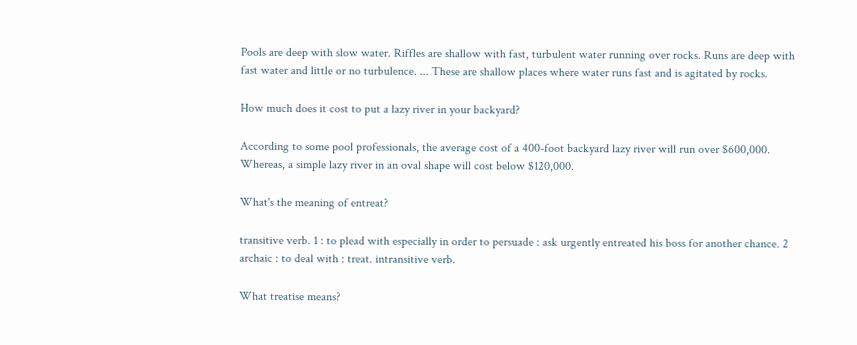Pools are deep with slow water. Riffles are shallow with fast, turbulent water running over rocks. Runs are deep with fast water and little or no turbulence. ... These are shallow places where water runs fast and is agitated by rocks.

How much does it cost to put a lazy river in your backyard?

According to some pool professionals, the average cost of a 400-foot backyard lazy river will run over $600,000. Whereas, a simple lazy river in an oval shape will cost below $120,000.

What's the meaning of entreat?

transitive verb. 1 : to plead with especially in order to persuade : ask urgently entreated his boss for another chance. 2 archaic : to deal with : treat. intransitive verb.

What treatise means?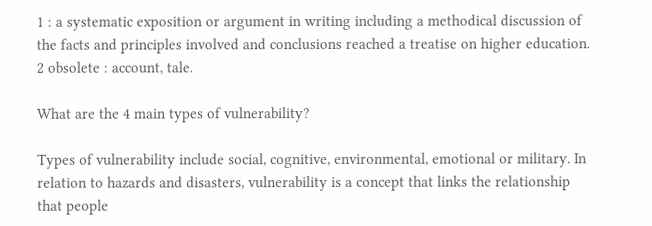1 : a systematic exposition or argument in writing including a methodical discussion of the facts and principles involved and conclusions reached a treatise on higher education. 2 obsolete : account, tale.

What are the 4 main types of vulnerability?

Types of vulnerability include social, cognitive, environmental, emotional or military. In relation to hazards and disasters, vulnerability is a concept that links the relationship that people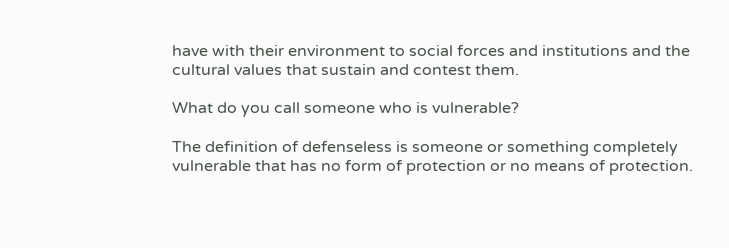have with their environment to social forces and institutions and the cultural values that sustain and contest them.

What do you call someone who is vulnerable?

The definition of defenseless is someone or something completely vulnerable that has no form of protection or no means of protection.